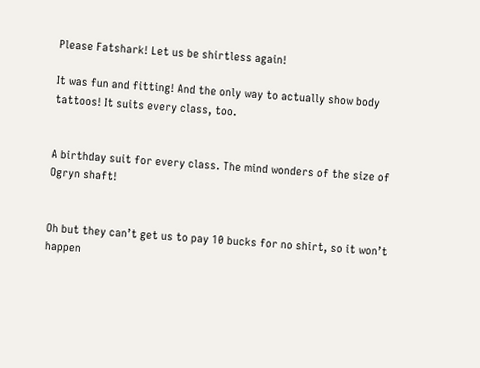Please Fatshark! Let us be shirtless again!

It was fun and fitting! And the only way to actually show body tattoos! It suits every class, too.


A birthday suit for every class. The mind wonders of the size of Ogryn shaft!


Oh but they can’t get us to pay 10 bucks for no shirt, so it won’t happen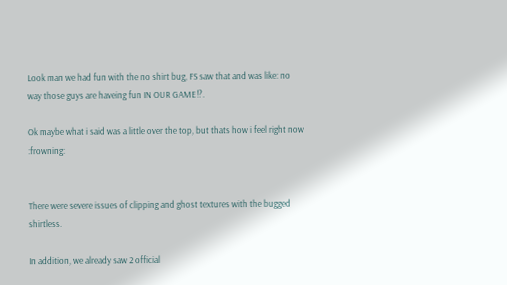Look man we had fun with the no shirt bug, FS saw that and was like: no way those guys are haveing fun IN OUR GAME!?.

Ok maybe what i said was a little over the top, but thats how i feel right now :frowning:


There were severe issues of clipping and ghost textures with the bugged shirtless.

In addition, we already saw 2 official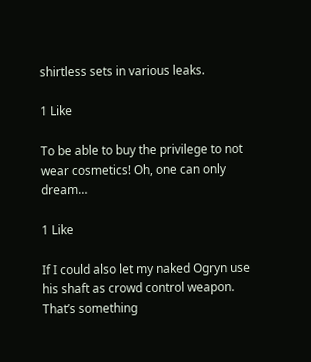shirtless sets in various leaks.

1 Like

To be able to buy the privilege to not wear cosmetics! Oh, one can only dream…

1 Like

If I could also let my naked Ogryn use his shaft as crowd control weapon. That’s something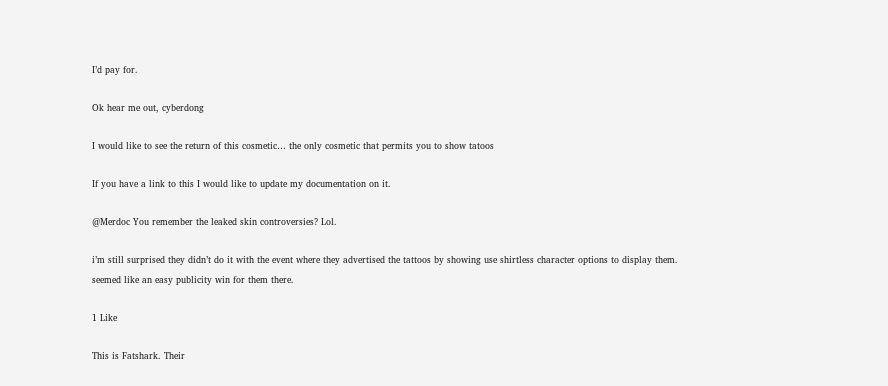I’d pay for.

Ok hear me out, cyberdong

I would like to see the return of this cosmetic… the only cosmetic that permits you to show tatoos

If you have a link to this I would like to update my documentation on it.

@Merdoc You remember the leaked skin controversies? Lol.

i’m still surprised they didn’t do it with the event where they advertised the tattoos by showing use shirtless character options to display them. seemed like an easy publicity win for them there.

1 Like

This is Fatshark. Their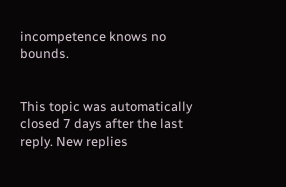incompetence knows no bounds.


This topic was automatically closed 7 days after the last reply. New replies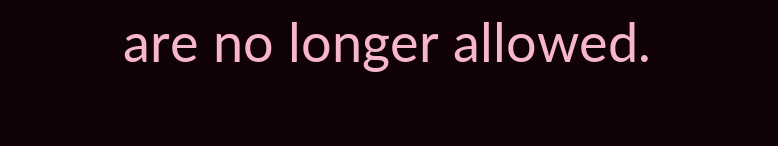are no longer allowed.